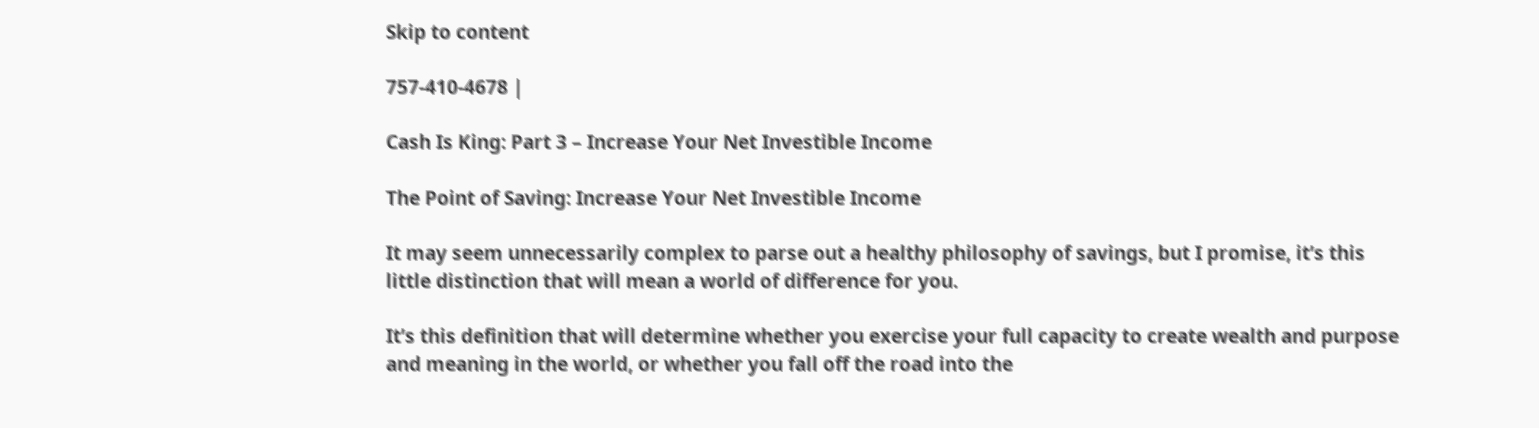Skip to content

757-410-4678 |

Cash Is King: Part 3 – Increase Your Net Investible Income

The Point of Saving: Increase Your Net Investible Income

It may seem unnecessarily complex to parse out a healthy philosophy of savings, but I promise, it’s this little distinction that will mean a world of difference for you.

It’s this definition that will determine whether you exercise your full capacity to create wealth and purpose and meaning in the world, or whether you fall off the road into the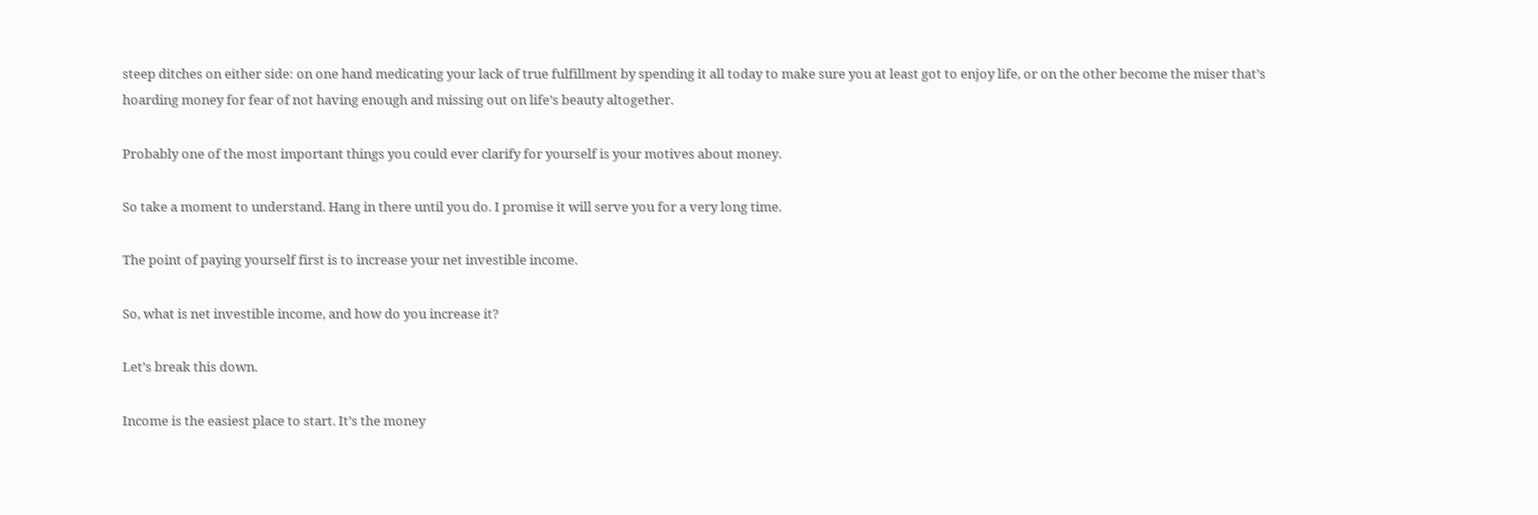steep ditches on either side: on one hand medicating your lack of true fulfillment by spending it all today to make sure you at least got to enjoy life, or on the other become the miser that’s hoarding money for fear of not having enough and missing out on life’s beauty altogether.

Probably one of the most important things you could ever clarify for yourself is your motives about money.

So take a moment to understand. Hang in there until you do. I promise it will serve you for a very long time.

The point of paying yourself first is to increase your net investible income.

So, what is net investible income, and how do you increase it?

Let’s break this down.

Income is the easiest place to start. It’s the money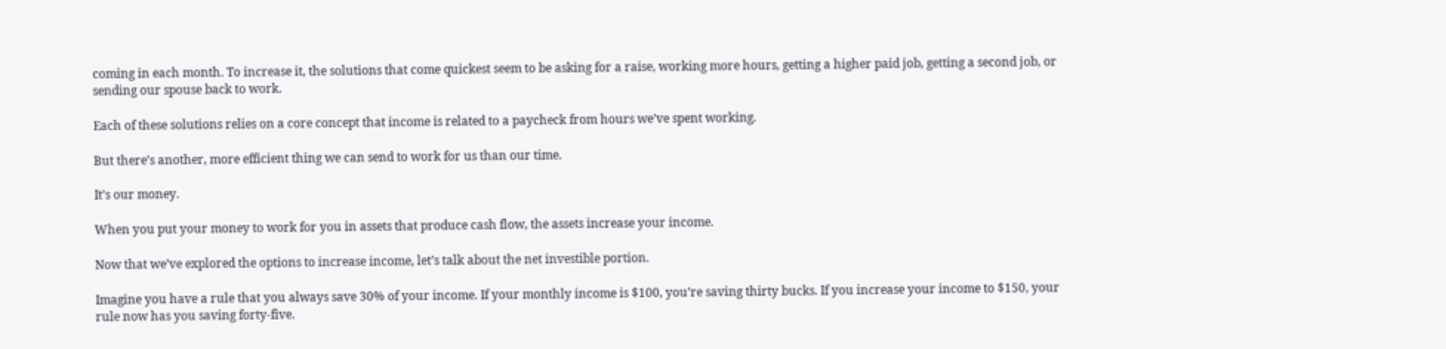coming in each month. To increase it, the solutions that come quickest seem to be asking for a raise, working more hours, getting a higher paid job, getting a second job, or sending our spouse back to work.

Each of these solutions relies on a core concept that income is related to a paycheck from hours we’ve spent working.

But there’s another, more efficient thing we can send to work for us than our time.

It’s our money.

When you put your money to work for you in assets that produce cash flow, the assets increase your income.

Now that we’ve explored the options to increase income, let’s talk about the net investible portion.

Imagine you have a rule that you always save 30% of your income. If your monthly income is $100, you’re saving thirty bucks. If you increase your income to $150, your rule now has you saving forty-five.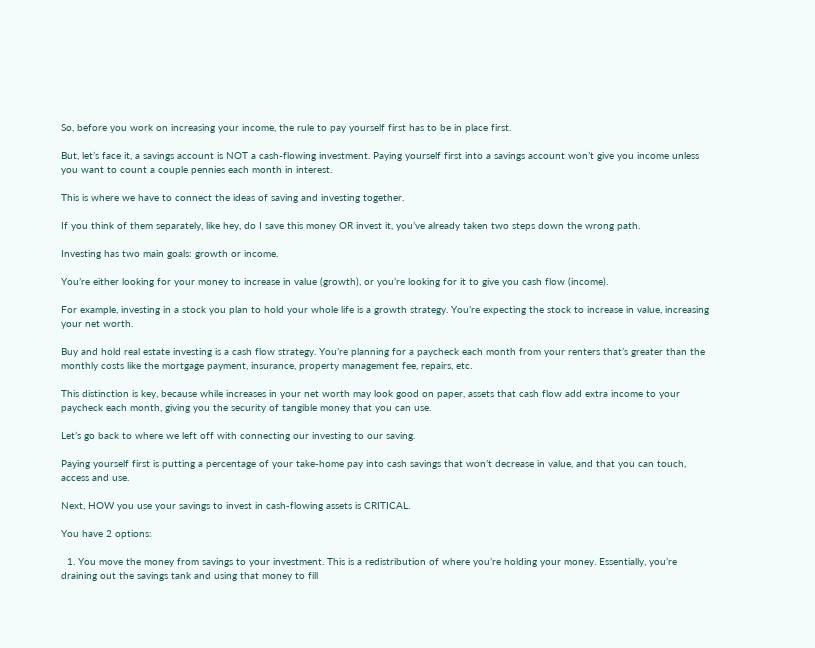So, before you work on increasing your income, the rule to pay yourself first has to be in place first.

But, let’s face it, a savings account is NOT a cash-flowing investment. Paying yourself first into a savings account won’t give you income unless you want to count a couple pennies each month in interest.

This is where we have to connect the ideas of saving and investing together.

If you think of them separately, like hey, do I save this money OR invest it, you’ve already taken two steps down the wrong path.

Investing has two main goals: growth or income.

You’re either looking for your money to increase in value (growth), or you’re looking for it to give you cash flow (income).

For example, investing in a stock you plan to hold your whole life is a growth strategy. You’re expecting the stock to increase in value, increasing your net worth.

Buy and hold real estate investing is a cash flow strategy. You’re planning for a paycheck each month from your renters that’s greater than the monthly costs like the mortgage payment, insurance, property management fee, repairs, etc.

This distinction is key, because while increases in your net worth may look good on paper, assets that cash flow add extra income to your paycheck each month, giving you the security of tangible money that you can use.

Let’s go back to where we left off with connecting our investing to our saving.

Paying yourself first is putting a percentage of your take-home pay into cash savings that won’t decrease in value, and that you can touch, access and use.

Next, HOW you use your savings to invest in cash-flowing assets is CRITICAL.

You have 2 options:

  1. You move the money from savings to your investment. This is a redistribution of where you’re holding your money. Essentially, you’re draining out the savings tank and using that money to fill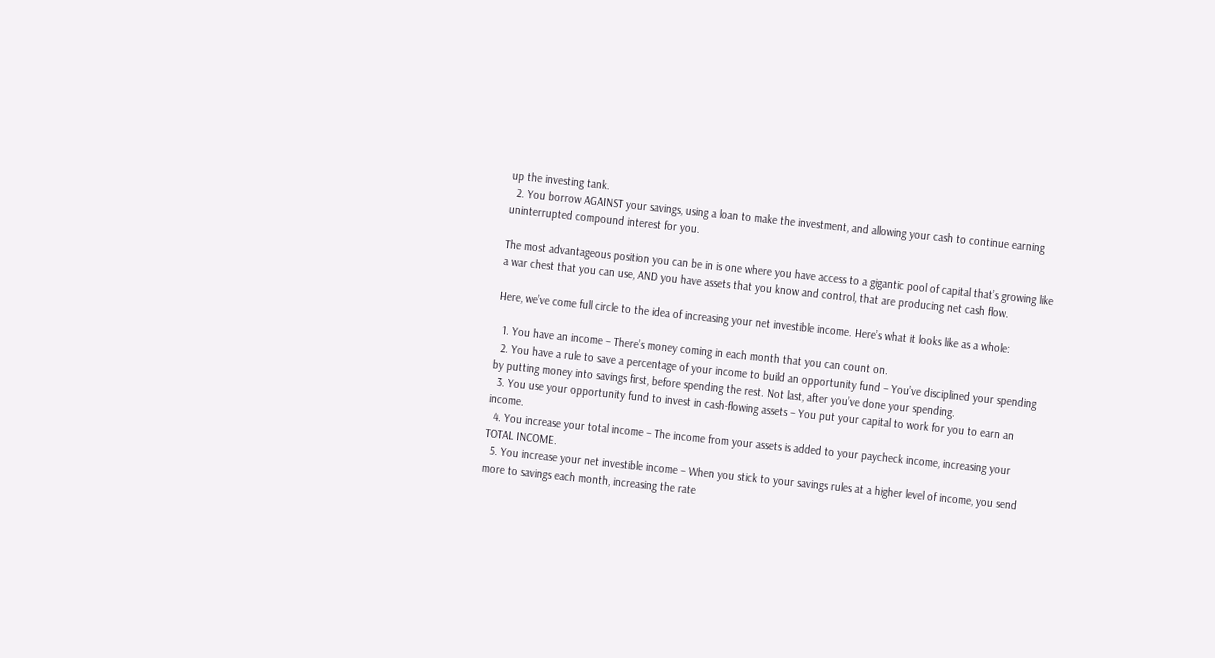up the investing tank.
  2. You borrow AGAINST your savings, using a loan to make the investment, and allowing your cash to continue earning uninterrupted compound interest for you.

The most advantageous position you can be in is one where you have access to a gigantic pool of capital that’s growing like a war chest that you can use, AND you have assets that you know and control, that are producing net cash flow.

Here, we’ve come full circle to the idea of increasing your net investible income. Here’s what it looks like as a whole:

  1. You have an income – There’s money coming in each month that you can count on.
  2. You have a rule to save a percentage of your income to build an opportunity fund – You’ve disciplined your spending by putting money into savings first, before spending the rest. Not last, after you’ve done your spending.
  3. You use your opportunity fund to invest in cash-flowing assets – You put your capital to work for you to earn an income.
  4. You increase your total income – The income from your assets is added to your paycheck income, increasing your TOTAL INCOME.
  5. You increase your net investible income – When you stick to your savings rules at a higher level of income, you send more to savings each month, increasing the rate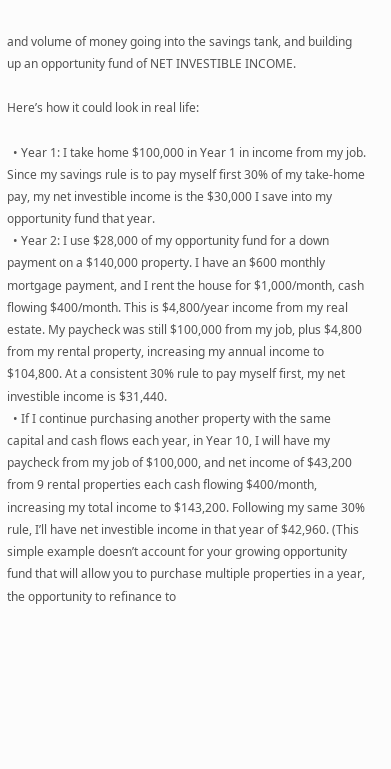and volume of money going into the savings tank, and building up an opportunity fund of NET INVESTIBLE INCOME.

Here’s how it could look in real life:

  • Year 1: I take home $100,000 in Year 1 in income from my job. Since my savings rule is to pay myself first 30% of my take-home pay, my net investible income is the $30,000 I save into my opportunity fund that year.
  • Year 2: I use $28,000 of my opportunity fund for a down payment on a $140,000 property. I have an $600 monthly mortgage payment, and I rent the house for $1,000/month, cash flowing $400/month. This is $4,800/year income from my real estate. My paycheck was still $100,000 from my job, plus $4,800 from my rental property, increasing my annual income to $104,800. At a consistent 30% rule to pay myself first, my net investible income is $31,440.
  • If I continue purchasing another property with the same capital and cash flows each year, in Year 10, I will have my paycheck from my job of $100,000, and net income of $43,200 from 9 rental properties each cash flowing $400/month, increasing my total income to $143,200. Following my same 30% rule, I’ll have net investible income in that year of $42,960. (This simple example doesn’t account for your growing opportunity fund that will allow you to purchase multiple properties in a year, the opportunity to refinance to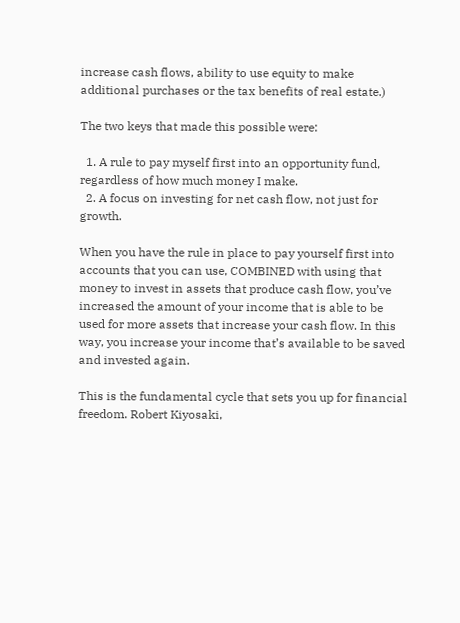increase cash flows, ability to use equity to make additional purchases or the tax benefits of real estate.)

The two keys that made this possible were:

  1. A rule to pay myself first into an opportunity fund, regardless of how much money I make.
  2. A focus on investing for net cash flow, not just for growth.

When you have the rule in place to pay yourself first into accounts that you can use, COMBINED with using that money to invest in assets that produce cash flow, you’ve increased the amount of your income that is able to be used for more assets that increase your cash flow. In this way, you increase your income that’s available to be saved and invested again.

This is the fundamental cycle that sets you up for financial freedom. Robert Kiyosaki,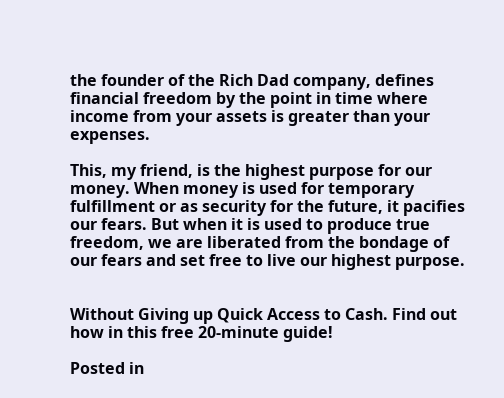the founder of the Rich Dad company, defines financial freedom by the point in time where income from your assets is greater than your expenses.

This, my friend, is the highest purpose for our money. When money is used for temporary fulfillment or as security for the future, it pacifies our fears. But when it is used to produce true freedom, we are liberated from the bondage of our fears and set free to live our highest purpose.


Without Giving up Quick Access to Cash. Find out how in this free 20-minute guide!

Posted in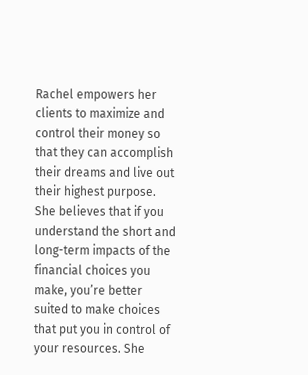Rachel empowers her clients to maximize and control their money so that they can accomplish their dreams and live out their highest purpose. She believes that if you understand the short and long-term impacts of the financial choices you make, you’re better suited to make choices that put you in control of your resources. She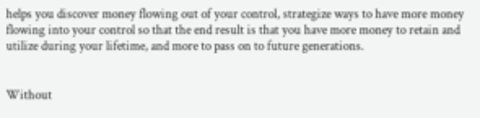helps you discover money flowing out of your control, strategize ways to have more money flowing into your control so that the end result is that you have more money to retain and utilize during your lifetime, and more to pass on to future generations.


Without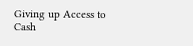Giving up Access to Cash